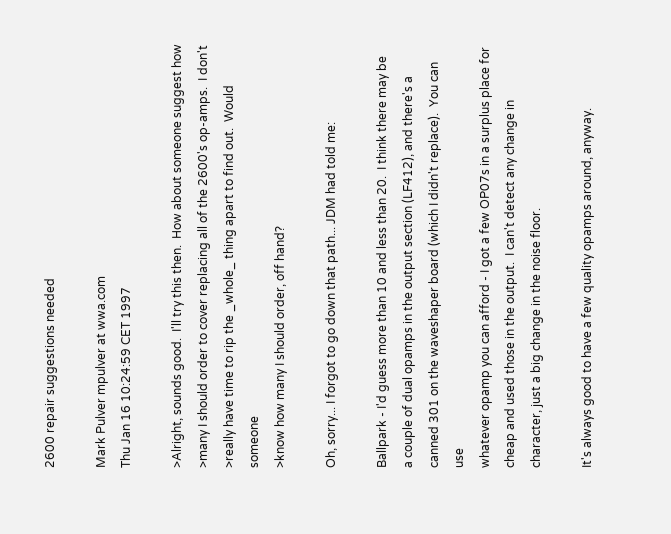2600 repair suggestions needed

Mark Pulver mpulver at wwa.com
Thu Jan 16 10:24:59 CET 1997

>Alright, sounds good.  I'll try this then.  How about someone suggest how
>many I should order to cover replacing all of the 2600's op-amps.  I don't
>really have time to rip the _whole_ thing apart to find out.  Would someone
>know how many I should order, off hand?

Oh, sorry... I forgot to go down that path... JDM had told me:

Ballpark - I'd guess more than 10 and less than 20.  I think there may be
a couple of dual opamps in the output section (LF412), and there's a
canned 301 on the waveshaper board (which I didn't replace).  You can use
whatever opamp you can afford - I got a few OP07s in a surplus place for
cheap and used those in the output.  I can't detect any change in
character, just a big change in the noise floor.

It's always good to have a few quality opamps around, anyway.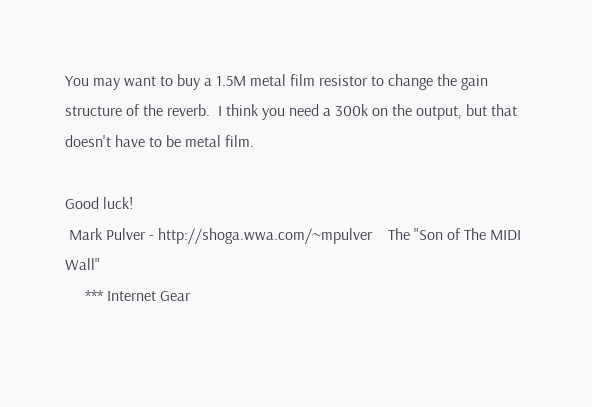You may want to buy a 1.5M metal film resistor to change the gain
structure of the reverb.  I think you need a 300k on the output, but that
doesn't have to be metal film.

Good luck!
 Mark Pulver - http://shoga.wwa.com/~mpulver    The "Son of The MIDI Wall"
     *** Internet Gear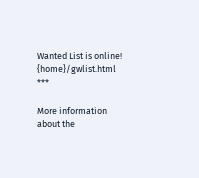Wanted List is online! {home}/gwlist.html ***

More information about the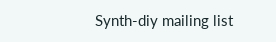Synth-diy mailing list